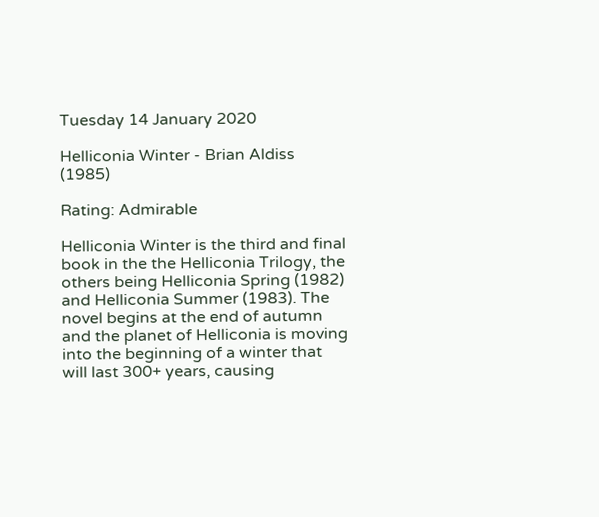Tuesday 14 January 2020

Helliconia Winter - Brian Aldiss (1985)

Rating: Admirable

Helliconia Winter is the third and final book in the the Helliconia Trilogy, the others being Helliconia Spring (1982) and Helliconia Summer (1983). The novel begins at the end of autumn and the planet of Helliconia is moving into the beginning of a winter that will last 300+ years, causing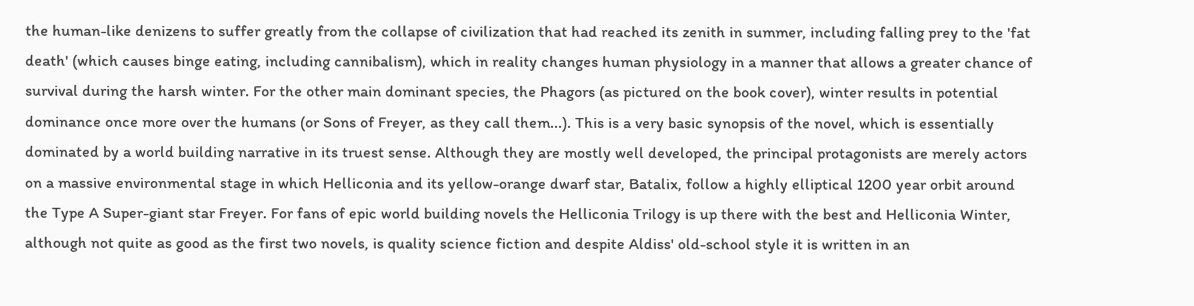the human-like denizens to suffer greatly from the collapse of civilization that had reached its zenith in summer, including falling prey to the 'fat death' (which causes binge eating, including cannibalism), which in reality changes human physiology in a manner that allows a greater chance of survival during the harsh winter. For the other main dominant species, the Phagors (as pictured on the book cover), winter results in potential dominance once more over the humans (or Sons of Freyer, as they call them...). This is a very basic synopsis of the novel, which is essentially dominated by a world building narrative in its truest sense. Although they are mostly well developed, the principal protagonists are merely actors on a massive environmental stage in which Helliconia and its yellow-orange dwarf star, Batalix, follow a highly elliptical 1200 year orbit around the Type A Super-giant star Freyer. For fans of epic world building novels the Helliconia Trilogy is up there with the best and Helliconia Winter, although not quite as good as the first two novels, is quality science fiction and despite Aldiss' old-school style it is written in an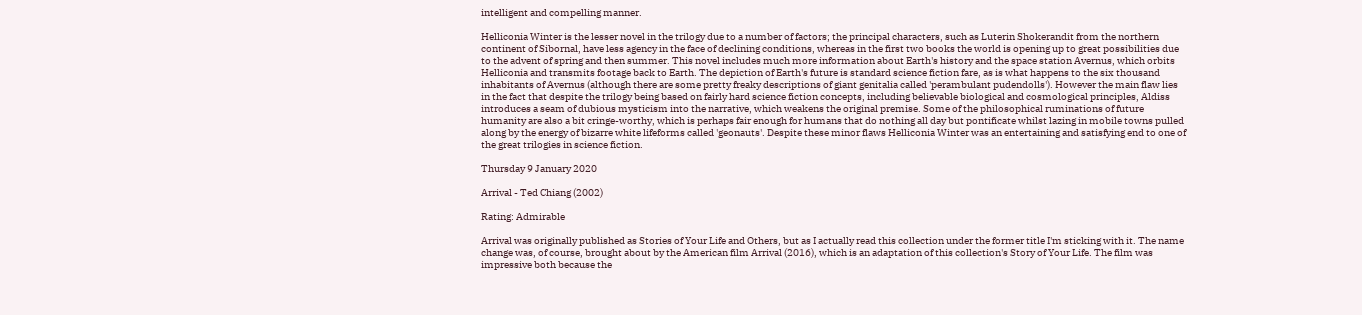intelligent and compelling manner.

Helliconia Winter is the lesser novel in the trilogy due to a number of factors; the principal characters, such as Luterin Shokerandit from the northern continent of Sibornal, have less agency in the face of declining conditions, whereas in the first two books the world is opening up to great possibilities due to the advent of spring and then summer. This novel includes much more information about Earth's history and the space station Avernus, which orbits Helliconia and transmits footage back to Earth. The depiction of Earth's future is standard science fiction fare, as is what happens to the six thousand inhabitants of Avernus (although there are some pretty freaky descriptions of giant genitalia called 'perambulant pudendolls'). However the main flaw lies in the fact that despite the trilogy being based on fairly hard science fiction concepts, including believable biological and cosmological principles, Aldiss introduces a seam of dubious mysticism into the narrative, which weakens the original premise. Some of the philosophical ruminations of future humanity are also a bit cringe-worthy, which is perhaps fair enough for humans that do nothing all day but pontificate whilst lazing in mobile towns pulled along by the energy of bizarre white lifeforms called 'geonauts'. Despite these minor flaws Helliconia Winter was an entertaining and satisfying end to one of the great trilogies in science fiction.

Thursday 9 January 2020

Arrival - Ted Chiang (2002)

Rating: Admirable

Arrival was originally published as Stories of Your Life and Others, but as I actually read this collection under the former title I'm sticking with it. The name change was, of course, brought about by the American film Arrival (2016), which is an adaptation of this collection's Story of Your Life. The film was impressive both because the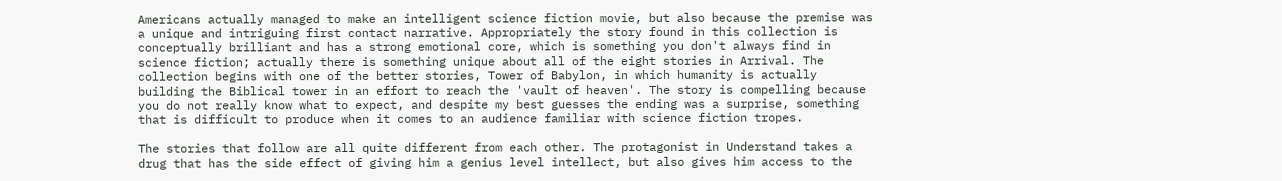Americans actually managed to make an intelligent science fiction movie, but also because the premise was a unique and intriguing first contact narrative. Appropriately the story found in this collection is conceptually brilliant and has a strong emotional core, which is something you don't always find in science fiction; actually there is something unique about all of the eight stories in Arrival. The collection begins with one of the better stories, Tower of Babylon, in which humanity is actually building the Biblical tower in an effort to reach the 'vault of heaven'. The story is compelling because you do not really know what to expect, and despite my best guesses the ending was a surprise, something that is difficult to produce when it comes to an audience familiar with science fiction tropes.

The stories that follow are all quite different from each other. The protagonist in Understand takes a drug that has the side effect of giving him a genius level intellect, but also gives him access to the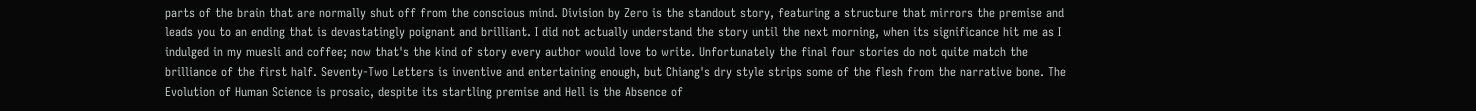parts of the brain that are normally shut off from the conscious mind. Division by Zero is the standout story, featuring a structure that mirrors the premise and leads you to an ending that is devastatingly poignant and brilliant. I did not actually understand the story until the next morning, when its significance hit me as I indulged in my muesli and coffee; now that's the kind of story every author would love to write. Unfortunately the final four stories do not quite match the brilliance of the first half. Seventy-Two Letters is inventive and entertaining enough, but Chiang's dry style strips some of the flesh from the narrative bone. The Evolution of Human Science is prosaic, despite its startling premise and Hell is the Absence of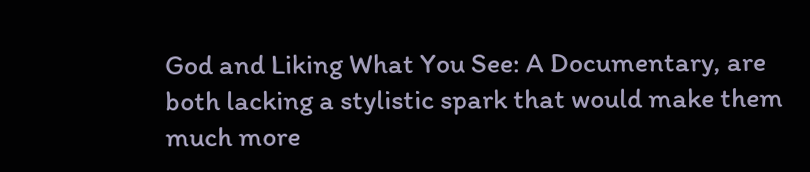God and Liking What You See: A Documentary, are both lacking a stylistic spark that would make them much more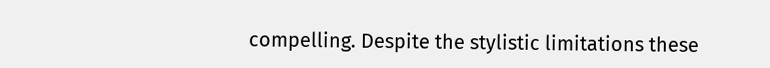compelling. Despite the stylistic limitations these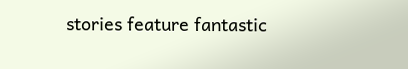stories feature fantastic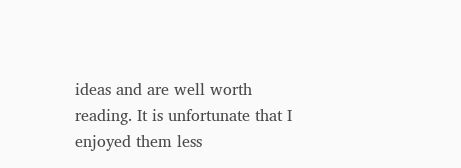ideas and are well worth reading. It is unfortunate that I enjoyed them less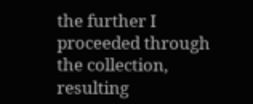the further I proceeded through the collection, resulting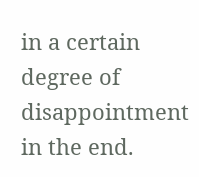in a certain degree of disappointment in the end.